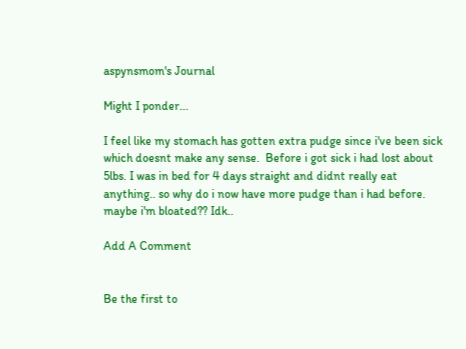aspynsmom's Journal

Might I ponder...

I feel like my stomach has gotten extra pudge since i've been sick which doesnt make any sense.  Before i got sick i had lost about 5lbs. I was in bed for 4 days straight and didnt really eat anything.. so why do i now have more pudge than i had before. maybe i'm bloated?? Idk..

Add A Comment


Be the first to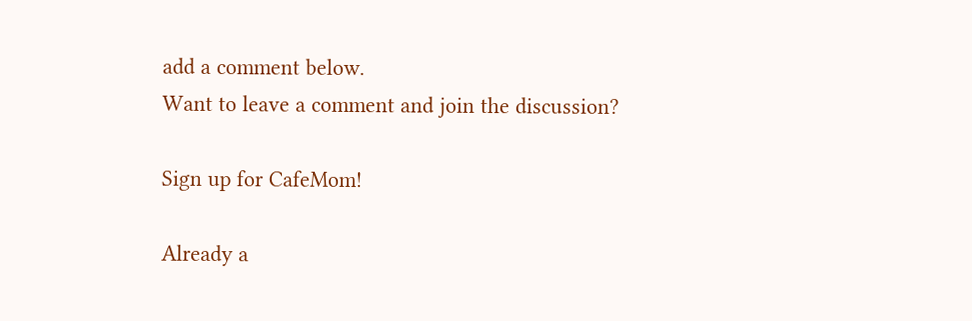add a comment below.
Want to leave a comment and join the discussion?

Sign up for CafeMom!

Already a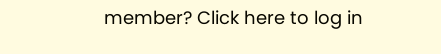member? Click here to log in